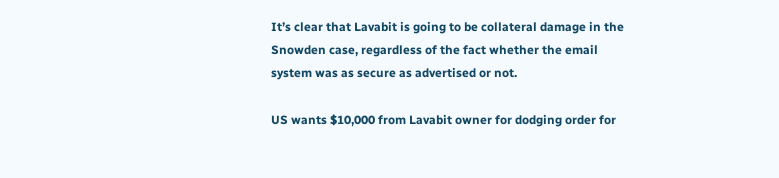It’s clear that Lavabit is going to be collateral damage in the Snowden case, regardless of the fact whether the email system was as secure as advertised or not.

US wants $10,000 from Lavabit owner for dodging order for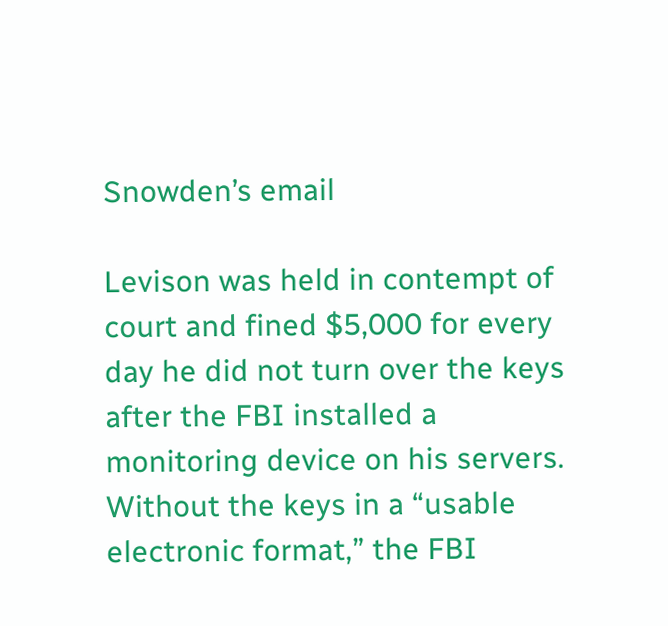Snowden’s email

Levison was held in contempt of court and fined $5,000 for every day he did not turn over the keys after the FBI installed a monitoring device on his servers. Without the keys in a “usable electronic format,” the FBI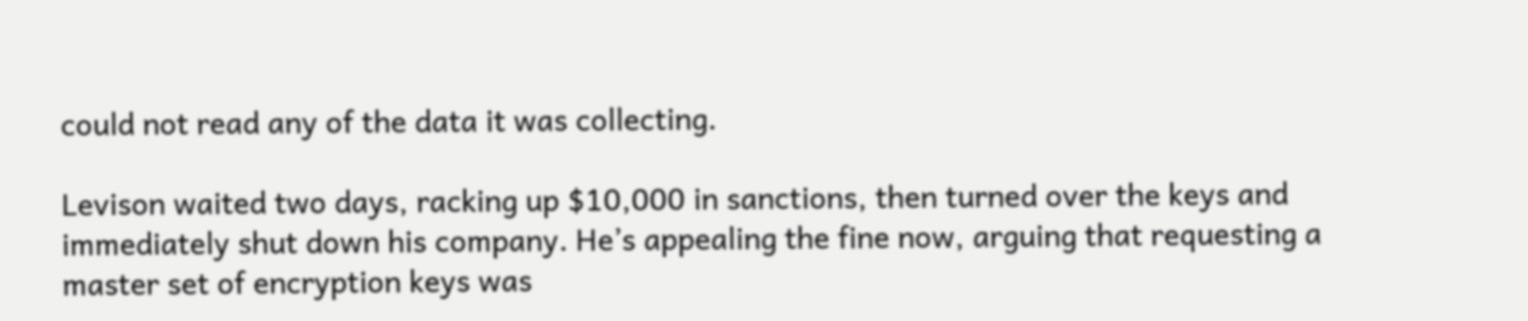could not read any of the data it was collecting.

Levison waited two days, racking up $10,000 in sanctions, then turned over the keys and immediately shut down his company. He’s appealing the fine now, arguing that requesting a master set of encryption keys was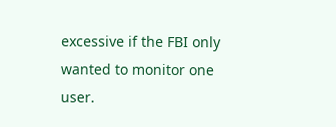excessive if the FBI only wanted to monitor one user.